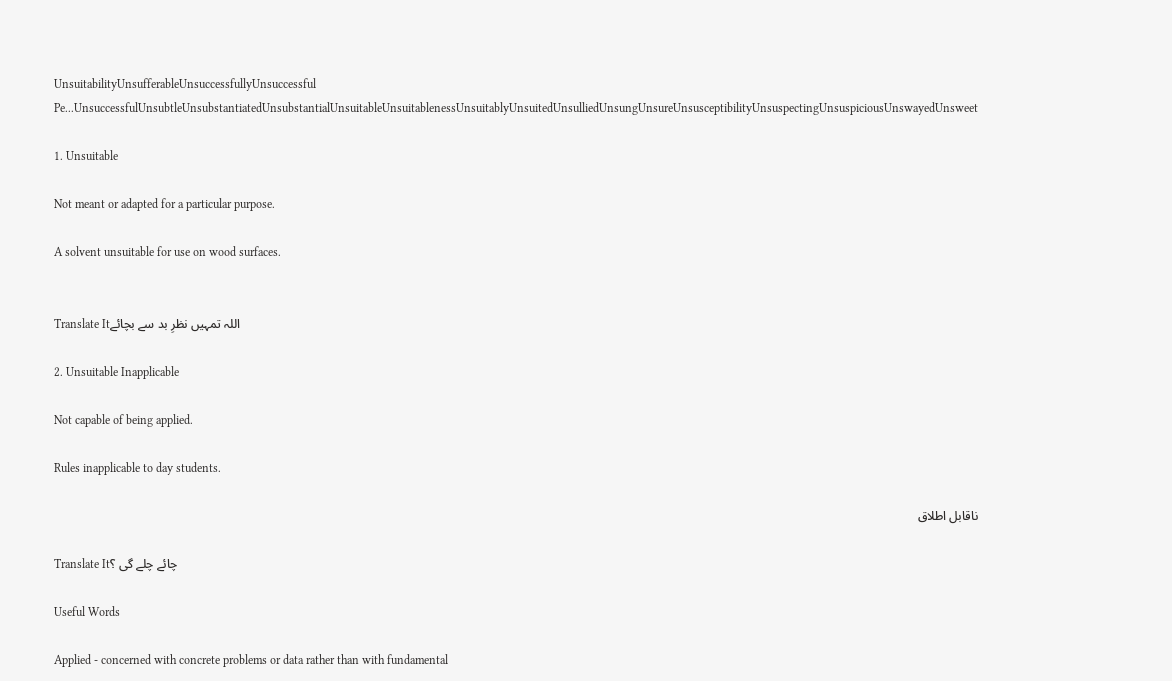UnsuitabilityUnsufferableUnsuccessfullyUnsuccessful Pe...UnsuccessfulUnsubtleUnsubstantiatedUnsubstantialUnsuitableUnsuitablenessUnsuitablyUnsuitedUnsulliedUnsungUnsureUnsusceptibilityUnsuspectingUnsuspiciousUnswayedUnsweet

1. Unsuitable

Not meant or adapted for a particular purpose.

A solvent unsuitable for use on wood surfaces.


Translate Itاللہ تمہیں نظرِ بد سے بچائے

2. Unsuitable Inapplicable

Not capable of being applied.

Rules inapplicable to day students.

ناقابل اطلاق

Translate Itچائے چلے گی ؟

Useful Words

Applied - concerned with concrete problems or data rather than with fundamental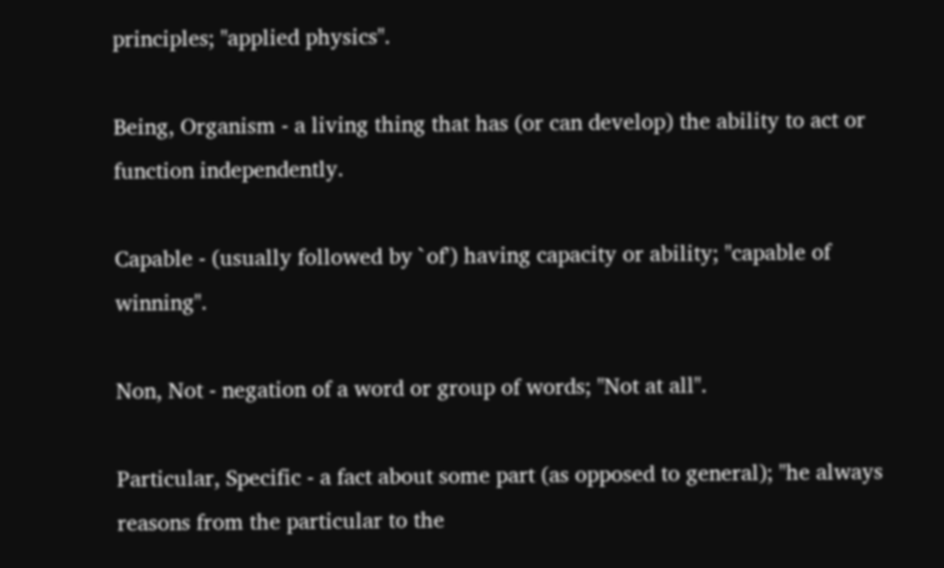principles; "applied physics".

Being, Organism - a living thing that has (or can develop) the ability to act or function independently.

Capable - (usually followed by `of') having capacity or ability; "capable of winning".

Non, Not - negation of a word or group of words; "Not at all".

Particular, Specific - a fact about some part (as opposed to general); "he always reasons from the particular to the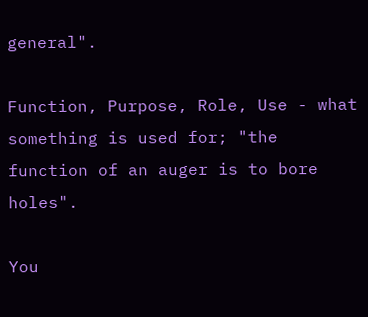general".

Function, Purpose, Role, Use - what something is used for; "the function of an auger is to bore holes".

You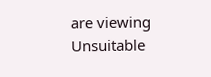are viewing Unsuitable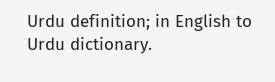Urdu definition; in English to Urdu dictionary.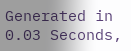Generated in 0.03 Seconds,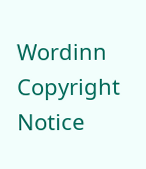Wordinn Copyright Notice